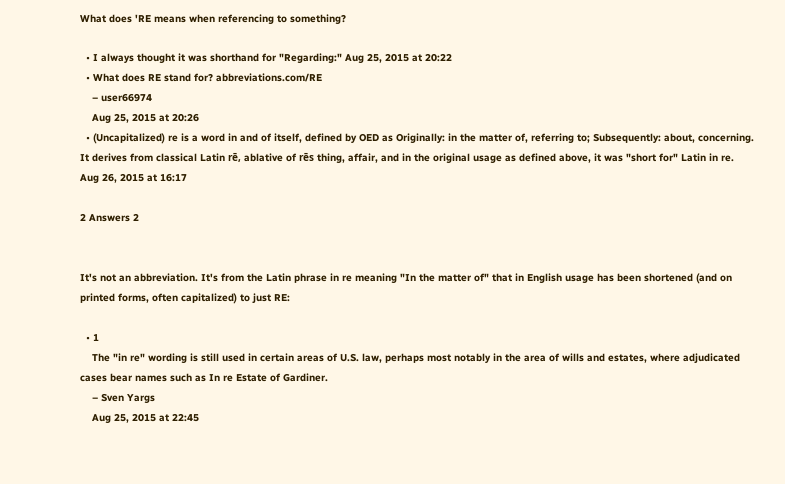What does 'RE means when referencing to something?

  • I always thought it was shorthand for "Regarding:" Aug 25, 2015 at 20:22
  • What does RE stand for? abbreviations.com/RE
    – user66974
    Aug 25, 2015 at 20:26
  • (Uncapitalized) re is a word in and of itself, defined by OED as Originally: in the matter of, referring to; Subsequently: about, concerning. It derives from classical Latin rē, ablative of rēs thing, affair, and in the original usage as defined above, it was "short for" Latin in re. Aug 26, 2015 at 16:17

2 Answers 2


It's not an abbreviation. It's from the Latin phrase in re meaning "In the matter of" that in English usage has been shortened (and on printed forms, often capitalized) to just RE:

  • 1
    The "in re" wording is still used in certain areas of U.S. law, perhaps most notably in the area of wills and estates, where adjudicated cases bear names such as In re Estate of Gardiner.
    – Sven Yargs
    Aug 25, 2015 at 22:45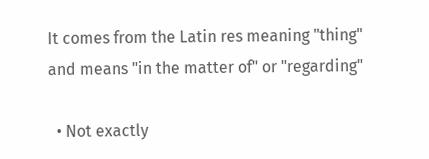It comes from the Latin res meaning "thing" and means "in the matter of" or "regarding"

  • Not exactly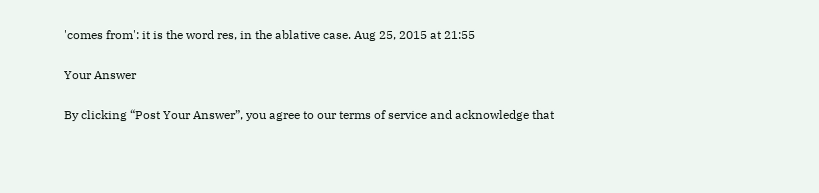'comes from': it is the word res, in the ablative case. Aug 25, 2015 at 21:55

Your Answer

By clicking “Post Your Answer”, you agree to our terms of service and acknowledge that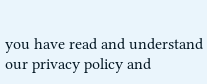you have read and understand our privacy policy and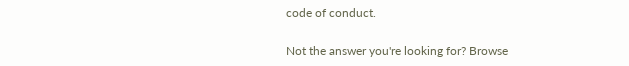code of conduct.

Not the answer you're looking for? Browse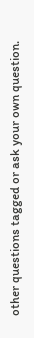other questions tagged or ask your own question.